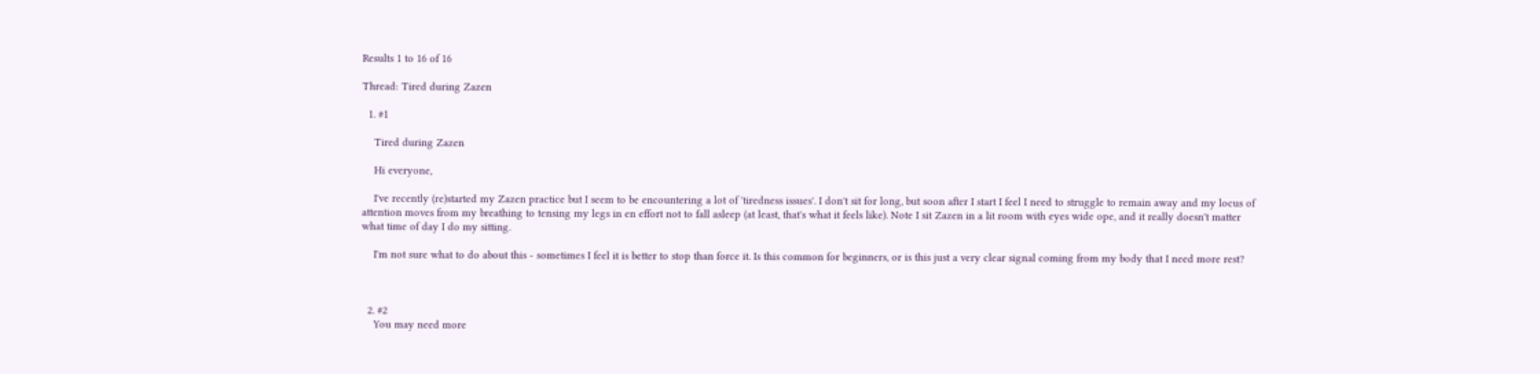Results 1 to 16 of 16

Thread: Tired during Zazen

  1. #1

    Tired during Zazen

    Hi everyone,

    I've recently (re)started my Zazen practice but I seem to be encountering a lot of 'tiredness issues'. I don't sit for long, but soon after I start I feel I need to struggle to remain away and my locus of attention moves from my breathing to tensing my legs in en effort not to fall asleep (at least, that's what it feels like). Note I sit Zazen in a lit room with eyes wide ope, and it really doesn't matter what time of day I do my sitting.

    I'm not sure what to do about this - sometimes I feel it is better to stop than force it. Is this common for beginners, or is this just a very clear signal coming from my body that I need more rest?



  2. #2
    You may need more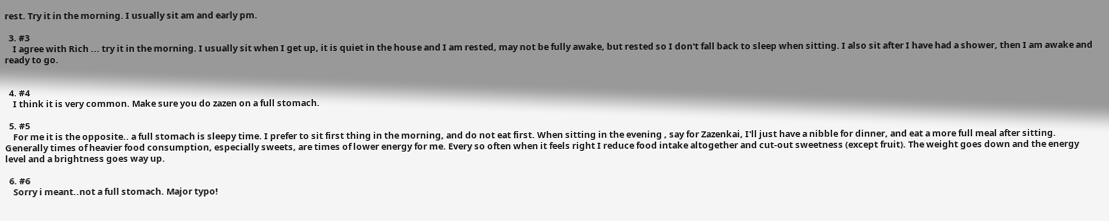rest. Try it in the morning. I usually sit am and early pm.

  3. #3
    I agree with Rich ... try it in the morning. I usually sit when I get up, it is quiet in the house and I am rested, may not be fully awake, but rested so I don't fall back to sleep when sitting. I also sit after I have had a shower, then I am awake and ready to go.


  4. #4
    I think it is very common. Make sure you do zazen on a full stomach.

  5. #5
    For me it is the opposite.. a full stomach is sleepy time. I prefer to sit first thing in the morning, and do not eat first. When sitting in the evening , say for Zazenkai, I'll just have a nibble for dinner, and eat a more full meal after sitting. Generally times of heavier food consumption, especially sweets, are times of lower energy for me. Every so often when it feels right I reduce food intake altogether and cut-out sweetness (except fruit). The weight goes down and the energy level and a brightness goes way up.

  6. #6
    Sorry i meant..not a full stomach. Major typo!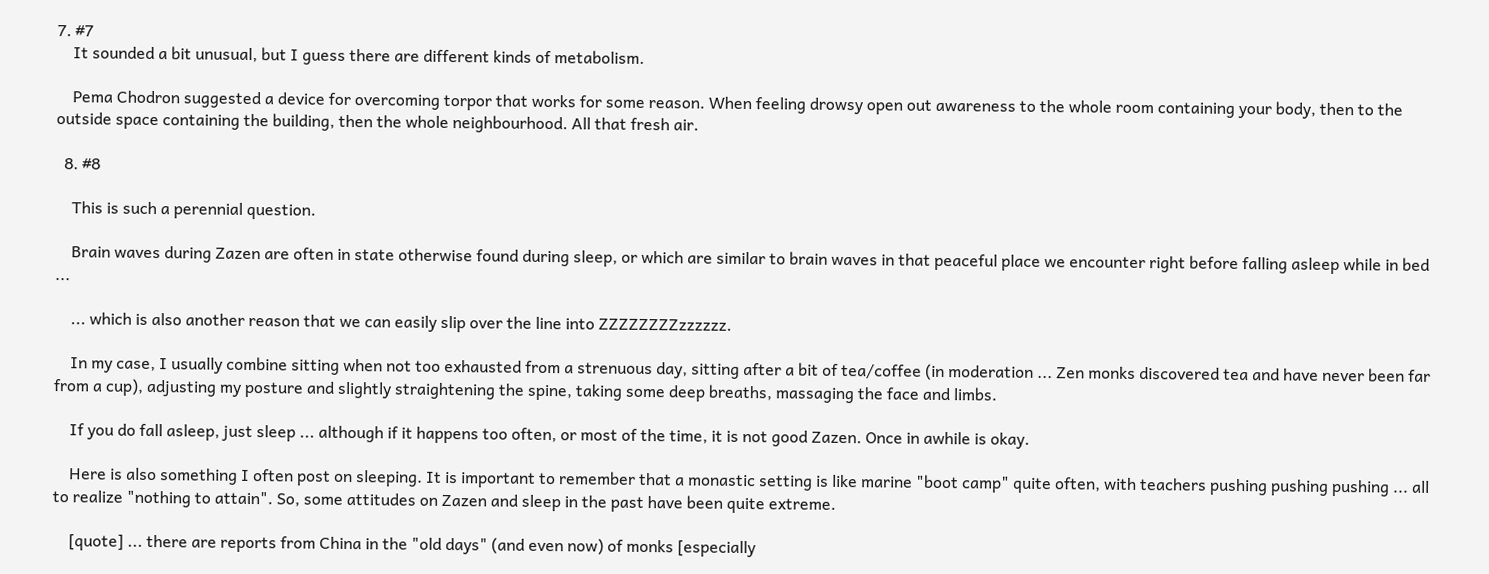7. #7
    It sounded a bit unusual, but I guess there are different kinds of metabolism.

    Pema Chodron suggested a device for overcoming torpor that works for some reason. When feeling drowsy open out awareness to the whole room containing your body, then to the outside space containing the building, then the whole neighbourhood. All that fresh air.

  8. #8

    This is such a perennial question.

    Brain waves during Zazen are often in state otherwise found during sleep, or which are similar to brain waves in that peaceful place we encounter right before falling asleep while in bed ...

    ... which is also another reason that we can easily slip over the line into ZZZZZZZZzzzzzz.

    In my case, I usually combine sitting when not too exhausted from a strenuous day, sitting after a bit of tea/coffee (in moderation ... Zen monks discovered tea and have never been far from a cup), adjusting my posture and slightly straightening the spine, taking some deep breaths, massaging the face and limbs.

    If you do fall asleep, just sleep ... although if it happens too often, or most of the time, it is not good Zazen. Once in awhile is okay.

    Here is also something I often post on sleeping. It is important to remember that a monastic setting is like marine "boot camp" quite often, with teachers pushing pushing pushing ... all to realize "nothing to attain". So, some attitudes on Zazen and sleep in the past have been quite extreme.

    [quote] ... there are reports from China in the "old days" (and even now) of monks [especially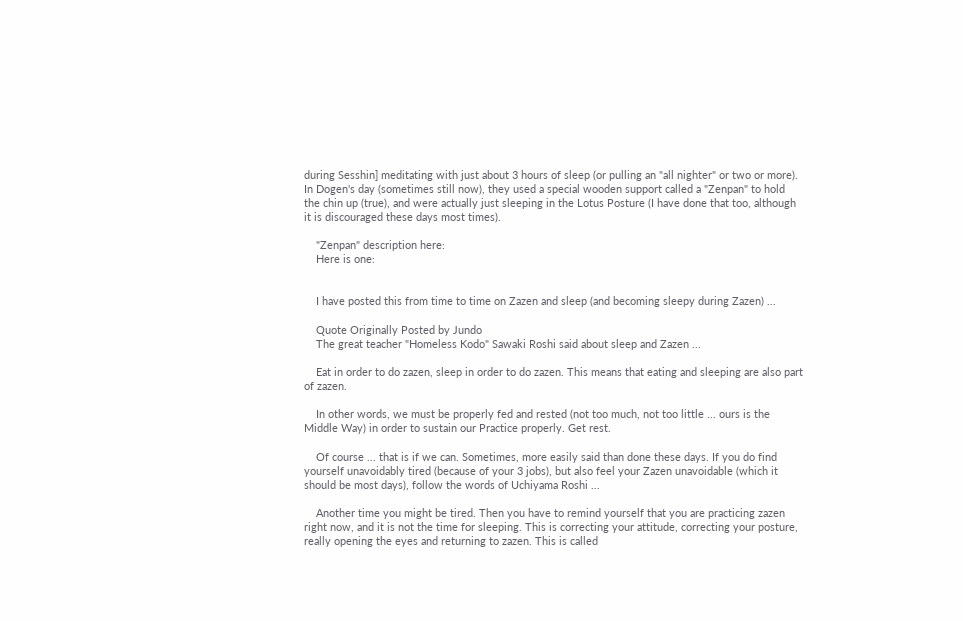during Sesshin] meditating with just about 3 hours of sleep (or pulling an "all nighter" or two or more). In Dogen's day (sometimes still now), they used a special wooden support called a "Zenpan" to hold the chin up (true), and were actually just sleeping in the Lotus Posture (I have done that too, although it is discouraged these days most times).

    "Zenpan" description here:
    Here is one:


    I have posted this from time to time on Zazen and sleep (and becoming sleepy during Zazen) ...

    Quote Originally Posted by Jundo
    The great teacher "Homeless Kodo" Sawaki Roshi said about sleep and Zazen ...

    Eat in order to do zazen, sleep in order to do zazen. This means that eating and sleeping are also part of zazen.

    In other words, we must be properly fed and rested (not too much, not too little ... ours is the Middle Way) in order to sustain our Practice properly. Get rest.

    Of course ... that is if we can. Sometimes, more easily said than done these days. If you do find yourself unavoidably tired (because of your 3 jobs), but also feel your Zazen unavoidable (which it should be most days), follow the words of Uchiyama Roshi ...

    Another time you might be tired. Then you have to remind yourself that you are practicing zazen right now, and it is not the time for sleeping. This is correcting your attitude, correcting your posture, really opening the eyes and returning to zazen. This is called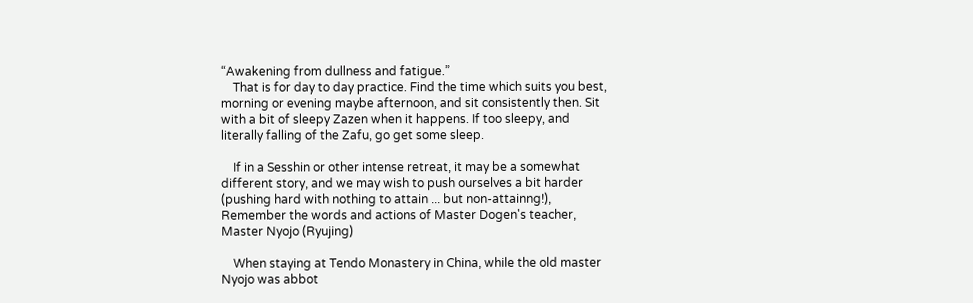“Awakening from dullness and fatigue.”
    That is for day to day practice. Find the time which suits you best, morning or evening maybe afternoon, and sit consistently then. Sit with a bit of sleepy Zazen when it happens. If too sleepy, and literally falling of the Zafu, go get some sleep.

    If in a Sesshin or other intense retreat, it may be a somewhat different story, and we may wish to push ourselves a bit harder (pushing hard with nothing to attain ... but non-attainng!), Remember the words and actions of Master Dogen's teacher, Master Nyojo (Ryujing)

    When staying at Tendo Monastery in China, while the old master Nyojo was abbot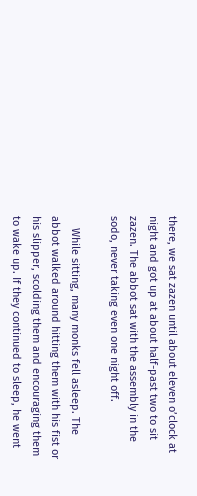there, we sat zazen until about eleven o’clock at night and got up at about half-past two to sit zazen. The abbot sat with the assembly in the sodo, never taking even one night off.

    While sitting, many monks fell asleep. The abbot walked around hitting them with his fist or his slipper, scolding them and encouraging them to wake up. If they continued to sleep, he went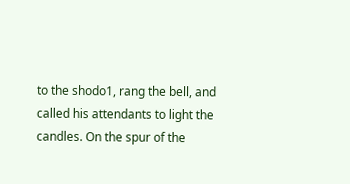to the shodo1, rang the bell, and called his attendants to light the candles. On the spur of the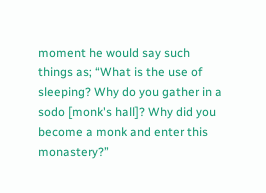moment he would say such things as; “What is the use of sleeping? Why do you gather in a sodo [monk's hall]? Why did you become a monk and enter this monastery?”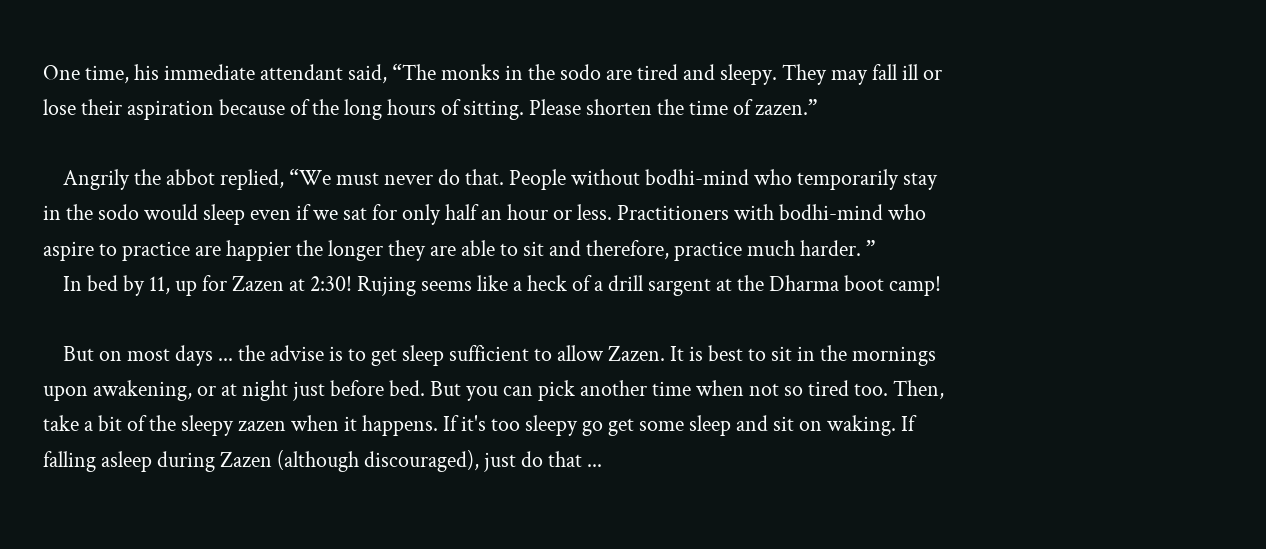One time, his immediate attendant said, “The monks in the sodo are tired and sleepy. They may fall ill or lose their aspiration because of the long hours of sitting. Please shorten the time of zazen.”

    Angrily the abbot replied, “We must never do that. People without bodhi-mind who temporarily stay in the sodo would sleep even if we sat for only half an hour or less. Practitioners with bodhi-mind who aspire to practice are happier the longer they are able to sit and therefore, practice much harder. ”
    In bed by 11, up for Zazen at 2:30! Rujing seems like a heck of a drill sargent at the Dharma boot camp!

    But on most days ... the advise is to get sleep sufficient to allow Zazen. It is best to sit in the mornings upon awakening, or at night just before bed. But you can pick another time when not so tired too. Then, take a bit of the sleepy zazen when it happens. If it's too sleepy go get some sleep and sit on waking. If falling asleep during Zazen (although discouraged), just do that ...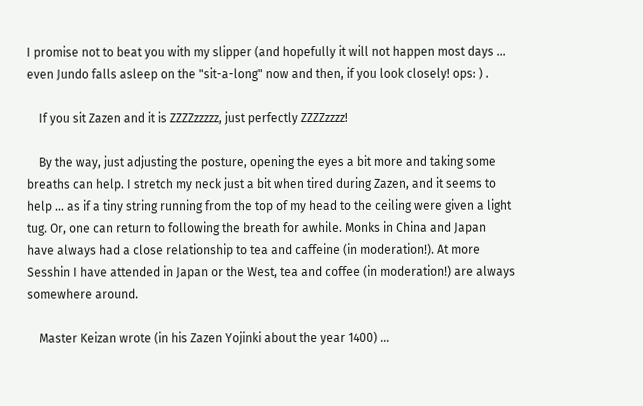I promise not to beat you with my slipper (and hopefully it will not happen most days ... even Jundo falls asleep on the "sit-a-long" now and then, if you look closely! ops: ) .

    If you sit Zazen and it is ZZZZzzzzz, just perfectly ZZZZzzzz!

    By the way, just adjusting the posture, opening the eyes a bit more and taking some breaths can help. I stretch my neck just a bit when tired during Zazen, and it seems to help ... as if a tiny string running from the top of my head to the ceiling were given a light tug. Or, one can return to following the breath for awhile. Monks in China and Japan have always had a close relationship to tea and caffeine (in moderation!). At more Sesshin I have attended in Japan or the West, tea and coffee (in moderation!) are always somewhere around.

    Master Keizan wrote (in his Zazen Yojinki about the year 1400) ...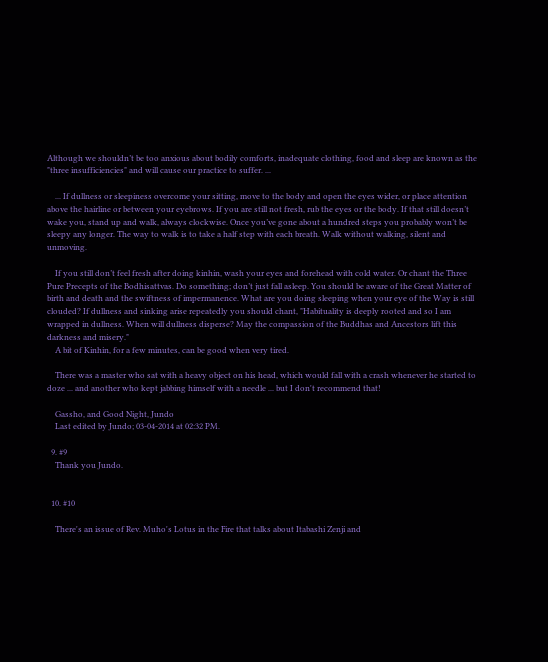Although we shouldn’t be too anxious about bodily comforts, inadequate clothing, food and sleep are known as the "three insufficiencies" and will cause our practice to suffer. ...

    ... If dullness or sleepiness overcome your sitting, move to the body and open the eyes wider, or place attention above the hairline or between your eyebrows. If you are still not fresh, rub the eyes or the body. If that still doesn’t wake you, stand up and walk, always clockwise. Once you’ve gone about a hundred steps you probably won’t be sleepy any longer. The way to walk is to take a half step with each breath. Walk without walking, silent and unmoving.

    If you still don’t feel fresh after doing kinhin, wash your eyes and forehead with cold water. Or chant the Three Pure Precepts of the Bodhisattvas. Do something; don’t just fall asleep. You should be aware of the Great Matter of birth and death and the swiftness of impermanence. What are you doing sleeping when your eye of the Way is still clouded? If dullness and sinking arise repeatedly you should chant, "Habituality is deeply rooted and so I am wrapped in dullness. When will dullness disperse? May the compassion of the Buddhas and Ancestors lift this darkness and misery."
    A bit of Kinhin, for a few minutes, can be good when very tired.

    There was a master who sat with a heavy object on his head, which would fall with a crash whenever he started to doze ... and another who kept jabbing himself with a needle ... but I don't recommend that!

    Gassho, and Good Night, Jundo
    Last edited by Jundo; 03-04-2014 at 02:32 PM.

  9. #9
    Thank you Jundo.


  10. #10

    There's an issue of Rev. Muho's Lotus in the Fire that talks about Itabashi Zenji and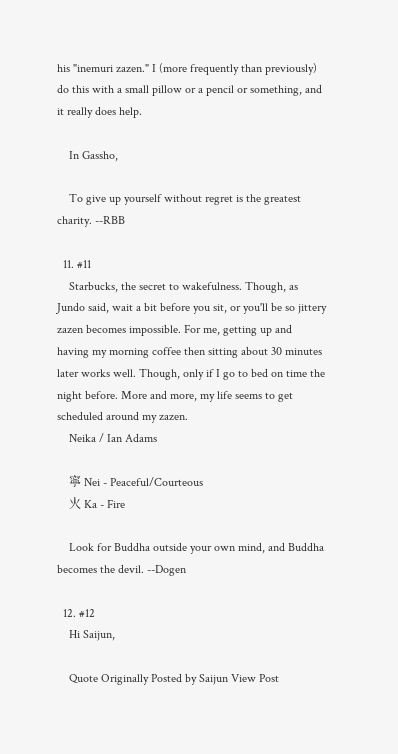his "inemuri zazen." I (more frequently than previously) do this with a small pillow or a pencil or something, and it really does help.

    In Gassho,

    To give up yourself without regret is the greatest charity. --RBB

  11. #11
    Starbucks, the secret to wakefulness. Though, as Jundo said, wait a bit before you sit, or you'll be so jittery zazen becomes impossible. For me, getting up and having my morning coffee then sitting about 30 minutes later works well. Though, only if I go to bed on time the night before. More and more, my life seems to get scheduled around my zazen.
    Neika / Ian Adams

    寧 Nei - Peaceful/Courteous
    火 Ka - Fire

    Look for Buddha outside your own mind, and Buddha becomes the devil. --Dogen

  12. #12
    Hi Saijun,

    Quote Originally Posted by Saijun View Post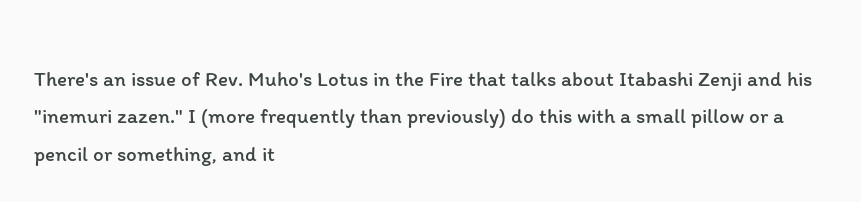There's an issue of Rev. Muho's Lotus in the Fire that talks about Itabashi Zenji and his "inemuri zazen." I (more frequently than previously) do this with a small pillow or a pencil or something, and it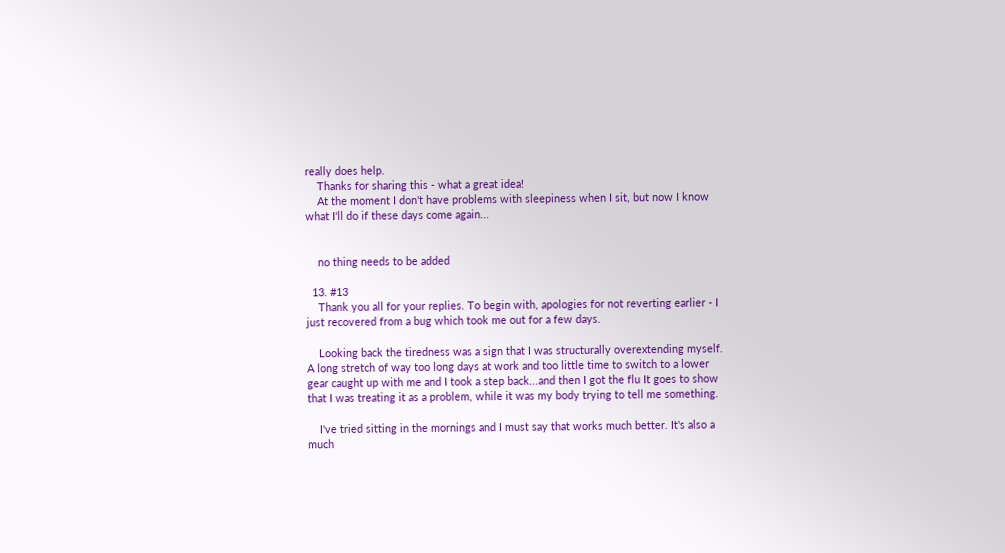really does help.
    Thanks for sharing this - what a great idea!
    At the moment I don't have problems with sleepiness when I sit, but now I know what I'll do if these days come again...


    no thing needs to be added

  13. #13
    Thank you all for your replies. To begin with, apologies for not reverting earlier - I just recovered from a bug which took me out for a few days.

    Looking back the tiredness was a sign that I was structurally overextending myself. A long stretch of way too long days at work and too little time to switch to a lower gear caught up with me and I took a step back...and then I got the flu It goes to show that I was treating it as a problem, while it was my body trying to tell me something.

    I've tried sitting in the mornings and I must say that works much better. It's also a much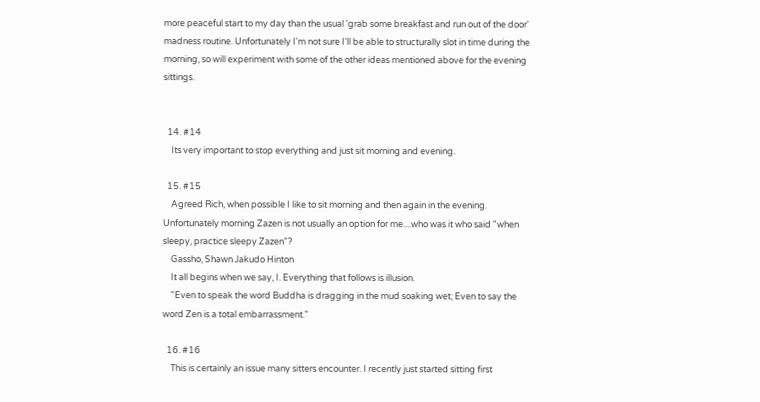more peaceful start to my day than the usual 'grab some breakfast and run out of the door' madness routine. Unfortunately I'm not sure I'll be able to structurally slot in time during the morning, so will experiment with some of the other ideas mentioned above for the evening sittings.


  14. #14
    Its very important to stop everything and just sit morning and evening.

  15. #15
    Agreed Rich, when possible I like to sit morning and then again in the evening. Unfortunately morning Zazen is not usually an option for me....who was it who said "when sleepy, practice sleepy Zazen"?
    Gassho, Shawn Jakudo Hinton
    It all begins when we say, I. Everything that follows is illusion.
    "Even to speak the word Buddha is dragging in the mud soaking wet; Even to say the word Zen is a total embarrassment."

  16. #16
    This is certainly an issue many sitters encounter. I recently just started sitting first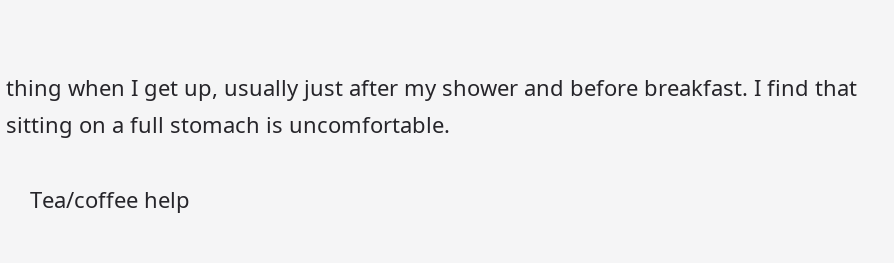thing when I get up, usually just after my shower and before breakfast. I find that sitting on a full stomach is uncomfortable.

    Tea/coffee help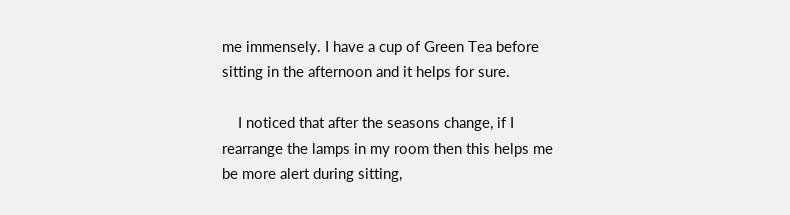me immensely. I have a cup of Green Tea before sitting in the afternoon and it helps for sure.

    I noticed that after the seasons change, if I rearrange the lamps in my room then this helps me be more alert during sitting,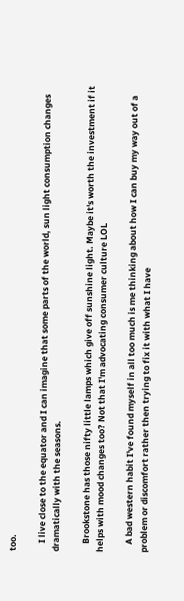too.

    I live close to the equator and I can imagine that some parts of the world, sun light consumption changes dramatically with the seasons.

    Brookstone has those nifty little lamps which give off sunshine light. Maybe it's worth the investment if it helps with mood changes too? Not that I'm advocating consumer culture LOL

    A bad western habit I've found myself in all too much is me thinking about how I can buy my way out of a problem or discomfort rather then trying to fix it with what I have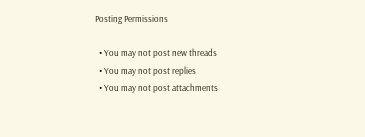Posting Permissions

  • You may not post new threads
  • You may not post replies
  • You may not post attachments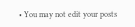• You may not edit your posts